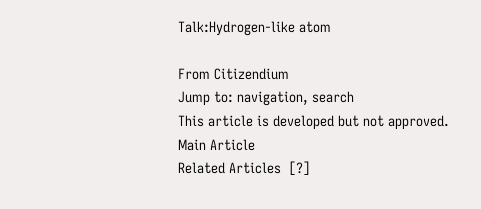Talk:Hydrogen-like atom

From Citizendium
Jump to: navigation, search
This article is developed but not approved.
Main Article
Related Articles  [?]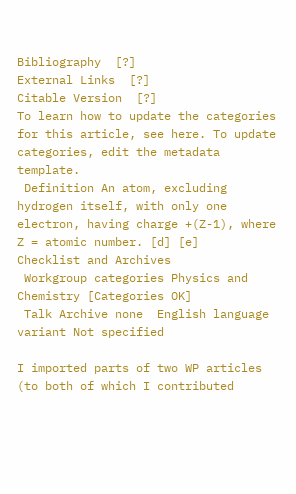Bibliography  [?]
External Links  [?]
Citable Version  [?]
To learn how to update the categories for this article, see here. To update categories, edit the metadata template.
 Definition An atom, excluding hydrogen itself, with only one electron, having charge +(Z-1), where Z = atomic number. [d] [e]
Checklist and Archives
 Workgroup categories Physics and Chemistry [Categories OK]
 Talk Archive none  English language variant Not specified

I imported parts of two WP articles (to both of which I contributed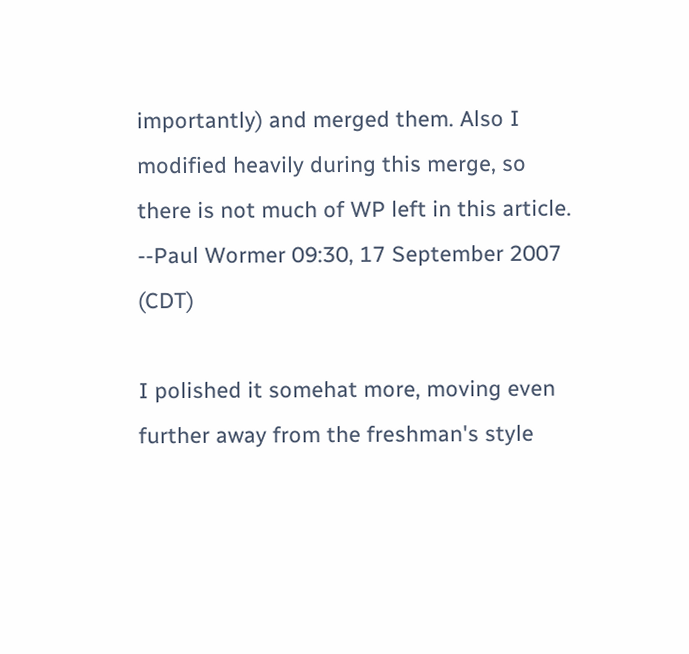importantly) and merged them. Also I modified heavily during this merge, so there is not much of WP left in this article. --Paul Wormer 09:30, 17 September 2007 (CDT)

I polished it somehat more, moving even further away from the freshman's style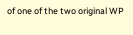of one of the two original WP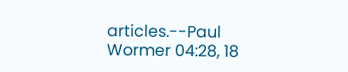articles.--Paul Wormer 04:28, 18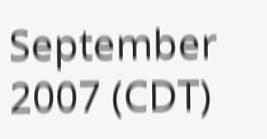September 2007 (CDT)